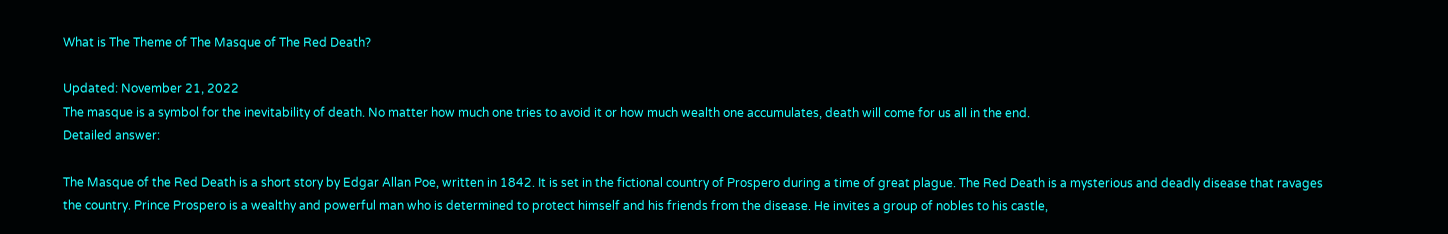What is The Theme of The Masque of The Red Death?

Updated: November 21, 2022
The masque is a symbol for the inevitability of death. No matter how much one tries to avoid it or how much wealth one accumulates, death will come for us all in the end.
Detailed answer:

The Masque of the Red Death is a short story by Edgar Allan Poe, written in 1842. It is set in the fictional country of Prospero during a time of great plague. The Red Death is a mysterious and deadly disease that ravages the country. Prince Prospero is a wealthy and powerful man who is determined to protect himself and his friends from the disease. He invites a group of nobles to his castle,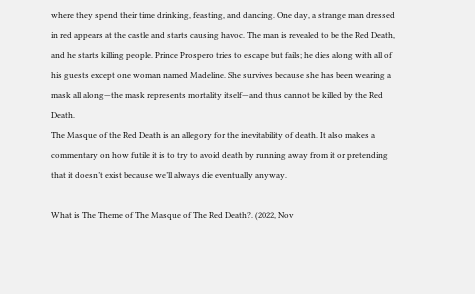where they spend their time drinking, feasting, and dancing. One day, a strange man dressed in red appears at the castle and starts causing havoc. The man is revealed to be the Red Death, and he starts killing people. Prince Prospero tries to escape but fails; he dies along with all of his guests except one woman named Madeline. She survives because she has been wearing a mask all along—the mask represents mortality itself—and thus cannot be killed by the Red Death.
The Masque of the Red Death is an allegory for the inevitability of death. It also makes a commentary on how futile it is to try to avoid death by running away from it or pretending that it doesn’t exist because we’ll always die eventually anyway.

What is The Theme of The Masque of The Red Death?. (2022, Nov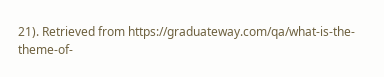21). Retrieved from https://graduateway.com/qa/what-is-the-theme-of-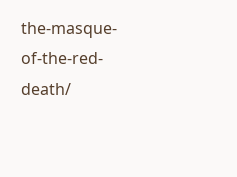the-masque-of-the-red-death/